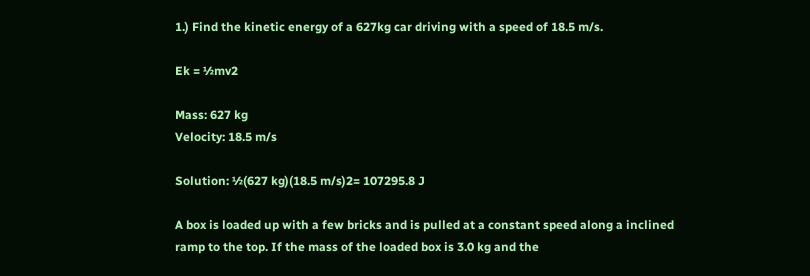1.) Find the kinetic energy of a 627kg car driving with a speed of 18.5 m/s.

Ek = ½mv2

Mass: 627 kg
Velocity: 18.5 m/s

Solution: ½(627 kg)(18.5 m/s)2= 107295.8 J

A box is loaded up with a few bricks and is pulled at a constant speed along a inclined ramp to the top. If the mass of the loaded box is 3.0 kg and the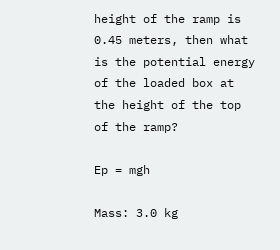height of the ramp is 0.45 meters, then what is the potential energy of the loaded box at the height of the top of the ramp?

Ep = mgh

Mass: 3.0 kg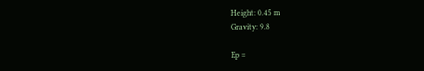Height: 0.45 m
Gravity: 9.8

Ep =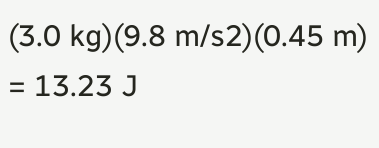(3.0 kg)(9.8 m/s2)(0.45 m) = 13.23 J